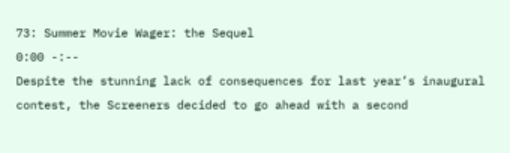73: Summer Movie Wager: the Sequel
0:00 -:--
Despite the stunning lack of consequences for last year’s inaugural contest, the Screeners decided to go ahead with a second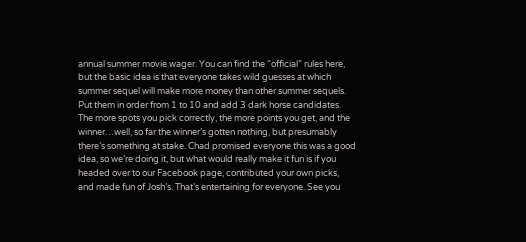annual summer movie wager. You can find the “official” rules here, but the basic idea is that everyone takes wild guesses at which summer sequel will make more money than other summer sequels. Put them in order from 1 to 10 and add 3 dark horse candidates. The more spots you pick correctly, the more points you get, and the winner…well, so far the winner’s gotten nothing, but presumably there’s something at stake. Chad promised everyone this was a good idea, so we’re doing it, but what would really make it fun is if you headed over to our Facebook page, contributed your own picks, and made fun of Josh’s. That’s entertaining for everyone. See you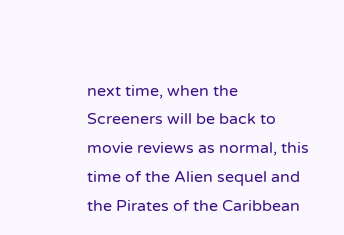next time, when the Screeners will be back to movie reviews as normal, this time of the Alien sequel and the Pirates of the Caribbean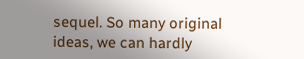sequel. So many original ideas, we can hardly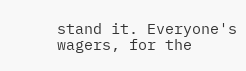stand it. Everyone's wagers, for the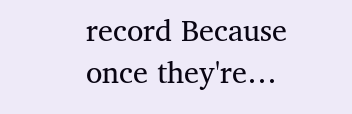record Because once they're…